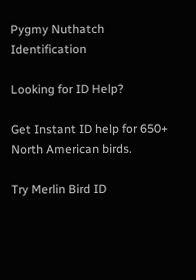Pygmy Nuthatch Identification

Looking for ID Help?

Get Instant ID help for 650+ North American birds.

Try Merlin Bird ID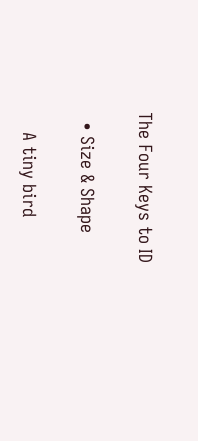The Four Keys to ID

  • Size & Shape

    A tiny bird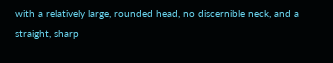with a relatively large, rounded head, no discernible neck, and a straight, sharp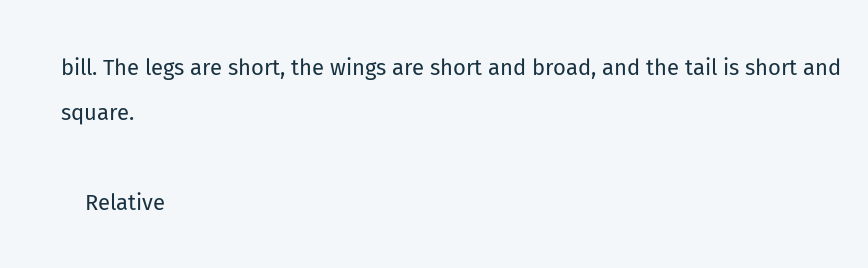bill. The legs are short, the wings are short and broad, and the tail is short and square.

    Relative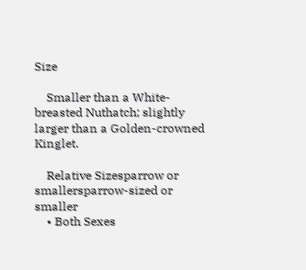Size

    Smaller than a White-breasted Nuthatch; slightly larger than a Golden-crowned Kinglet.

    Relative Sizesparrow or smallersparrow-sized or smaller
    • Both Sexes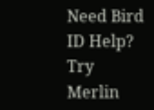Need Bird ID Help? Try Merlin